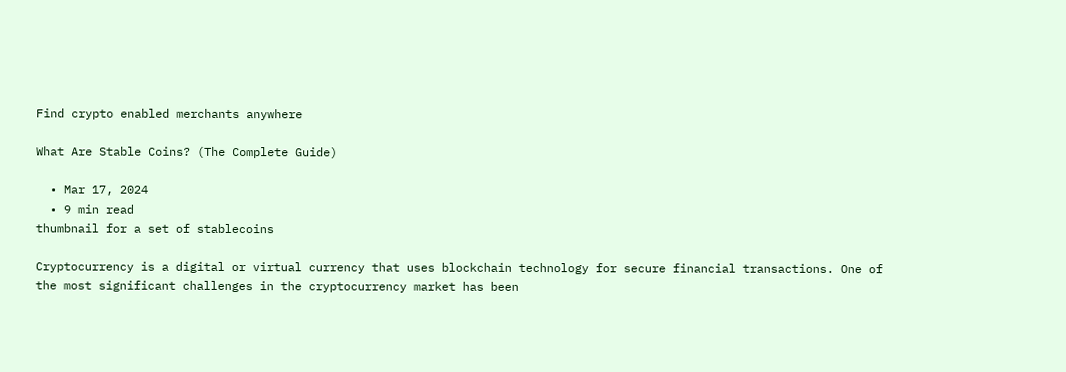Find crypto enabled merchants anywhere

What Are Stable Coins? (The Complete Guide)

  • Mar 17, 2024
  • 9 min read
thumbnail for a set of stablecoins

Cryptocurrency is a digital or virtual currency that uses blockchain technology for secure financial transactions. One of the most significant challenges in the cryptocurrency market has been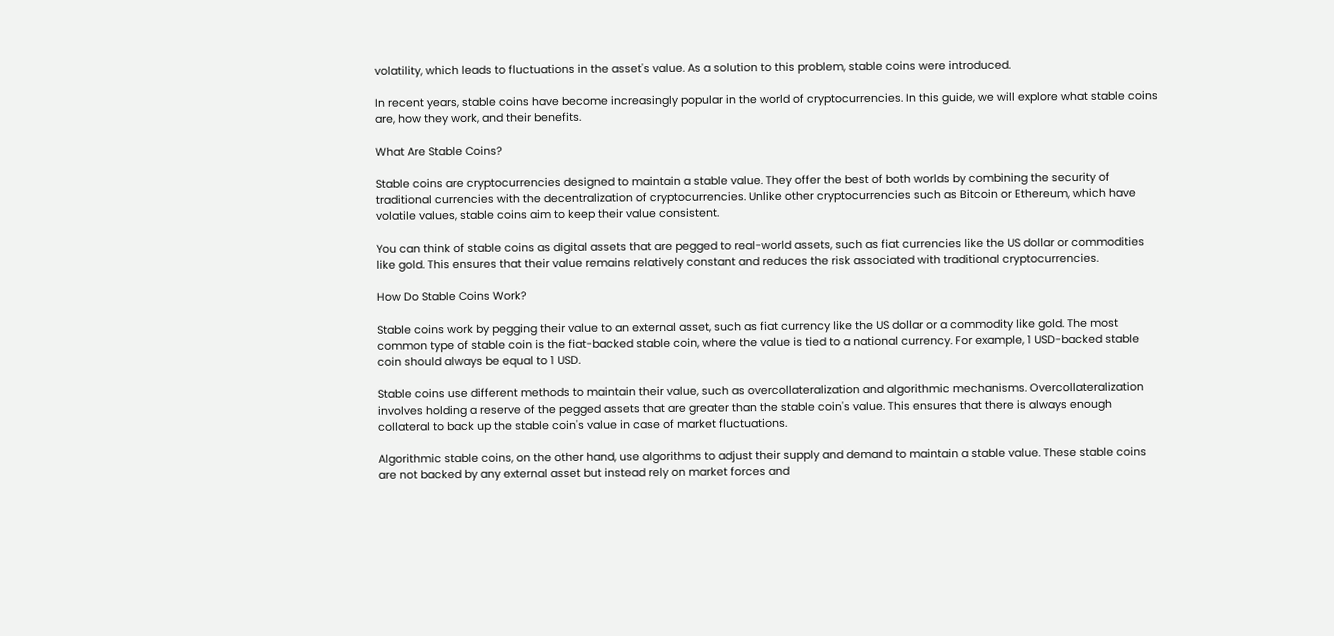volatility, which leads to fluctuations in the asset's value. As a solution to this problem, stable coins were introduced.

In recent years, stable coins have become increasingly popular in the world of cryptocurrencies. In this guide, we will explore what stable coins are, how they work, and their benefits.

What Are Stable Coins?

Stable coins are cryptocurrencies designed to maintain a stable value. They offer the best of both worlds by combining the security of traditional currencies with the decentralization of cryptocurrencies. Unlike other cryptocurrencies such as Bitcoin or Ethereum, which have volatile values, stable coins aim to keep their value consistent.

You can think of stable coins as digital assets that are pegged to real-world assets, such as fiat currencies like the US dollar or commodities like gold. This ensures that their value remains relatively constant and reduces the risk associated with traditional cryptocurrencies.

How Do Stable Coins Work?

Stable coins work by pegging their value to an external asset, such as fiat currency like the US dollar or a commodity like gold. The most common type of stable coin is the fiat-backed stable coin, where the value is tied to a national currency. For example, 1 USD-backed stable coin should always be equal to 1 USD.

Stable coins use different methods to maintain their value, such as overcollateralization and algorithmic mechanisms. Overcollateralization involves holding a reserve of the pegged assets that are greater than the stable coin's value. This ensures that there is always enough collateral to back up the stable coin's value in case of market fluctuations.

Algorithmic stable coins, on the other hand, use algorithms to adjust their supply and demand to maintain a stable value. These stable coins are not backed by any external asset but instead rely on market forces and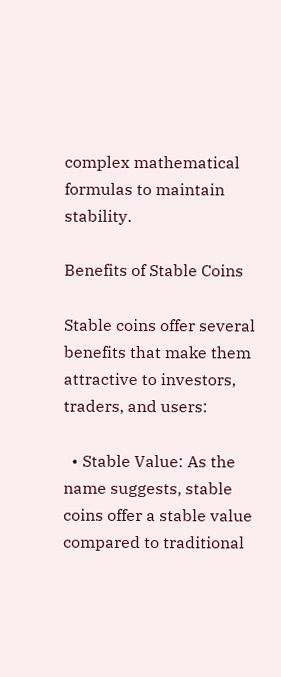complex mathematical formulas to maintain stability.

Benefits of Stable Coins

Stable coins offer several benefits that make them attractive to investors, traders, and users:

  • Stable Value: As the name suggests, stable coins offer a stable value compared to traditional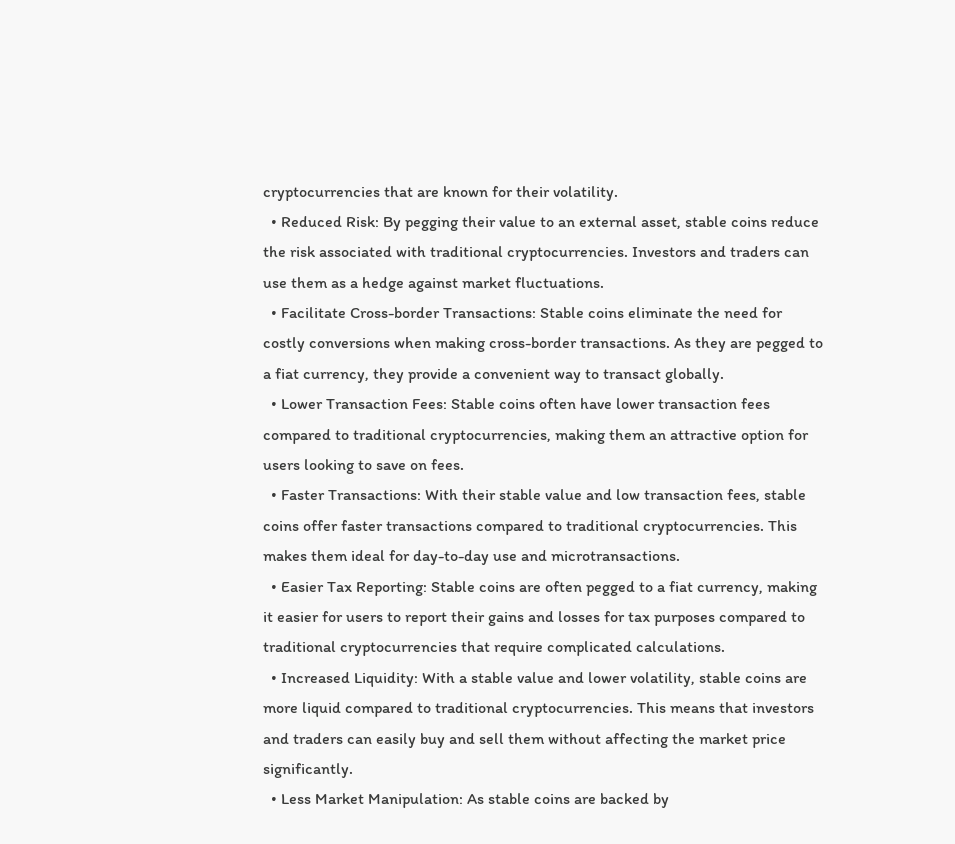cryptocurrencies that are known for their volatility.
  • Reduced Risk: By pegging their value to an external asset, stable coins reduce the risk associated with traditional cryptocurrencies. Investors and traders can use them as a hedge against market fluctuations.
  • Facilitate Cross-border Transactions: Stable coins eliminate the need for costly conversions when making cross-border transactions. As they are pegged to a fiat currency, they provide a convenient way to transact globally.
  • Lower Transaction Fees: Stable coins often have lower transaction fees compared to traditional cryptocurrencies, making them an attractive option for users looking to save on fees.
  • Faster Transactions: With their stable value and low transaction fees, stable coins offer faster transactions compared to traditional cryptocurrencies. This makes them ideal for day-to-day use and microtransactions.
  • Easier Tax Reporting: Stable coins are often pegged to a fiat currency, making it easier for users to report their gains and losses for tax purposes compared to traditional cryptocurrencies that require complicated calculations.
  • Increased Liquidity: With a stable value and lower volatility, stable coins are more liquid compared to traditional cryptocurrencies. This means that investors and traders can easily buy and sell them without affecting the market price significantly.
  • Less Market Manipulation: As stable coins are backed by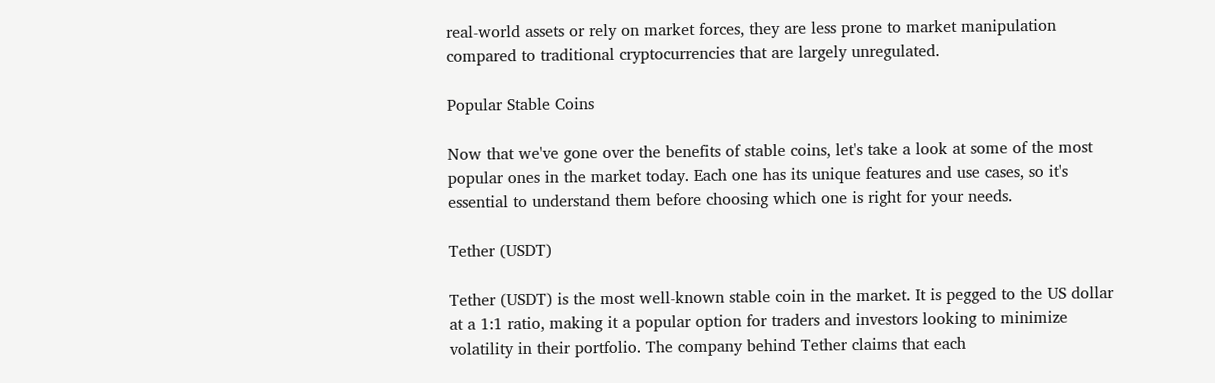real-world assets or rely on market forces, they are less prone to market manipulation compared to traditional cryptocurrencies that are largely unregulated.

Popular Stable Coins

Now that we've gone over the benefits of stable coins, let's take a look at some of the most popular ones in the market today. Each one has its unique features and use cases, so it's essential to understand them before choosing which one is right for your needs.

Tether (USDT)

Tether (USDT) is the most well-known stable coin in the market. It is pegged to the US dollar at a 1:1 ratio, making it a popular option for traders and investors looking to minimize volatility in their portfolio. The company behind Tether claims that each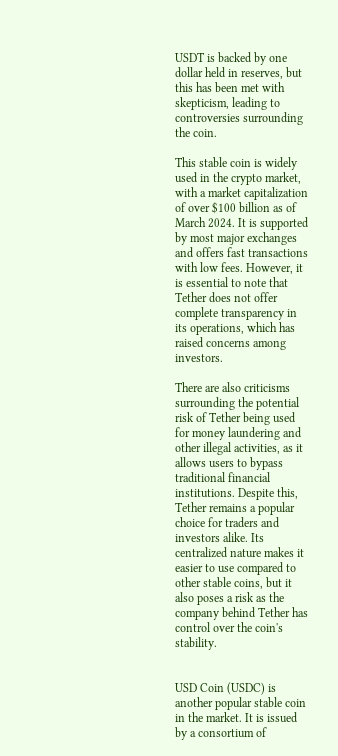USDT is backed by one dollar held in reserves, but this has been met with skepticism, leading to controversies surrounding the coin.

This stable coin is widely used in the crypto market, with a market capitalization of over $100 billion as of March 2024. It is supported by most major exchanges and offers fast transactions with low fees. However, it is essential to note that Tether does not offer complete transparency in its operations, which has raised concerns among investors.

There are also criticisms surrounding the potential risk of Tether being used for money laundering and other illegal activities, as it allows users to bypass traditional financial institutions. Despite this, Tether remains a popular choice for traders and investors alike. Its centralized nature makes it easier to use compared to other stable coins, but it also poses a risk as the company behind Tether has control over the coin's stability.


USD Coin (USDC) is another popular stable coin in the market. It is issued by a consortium of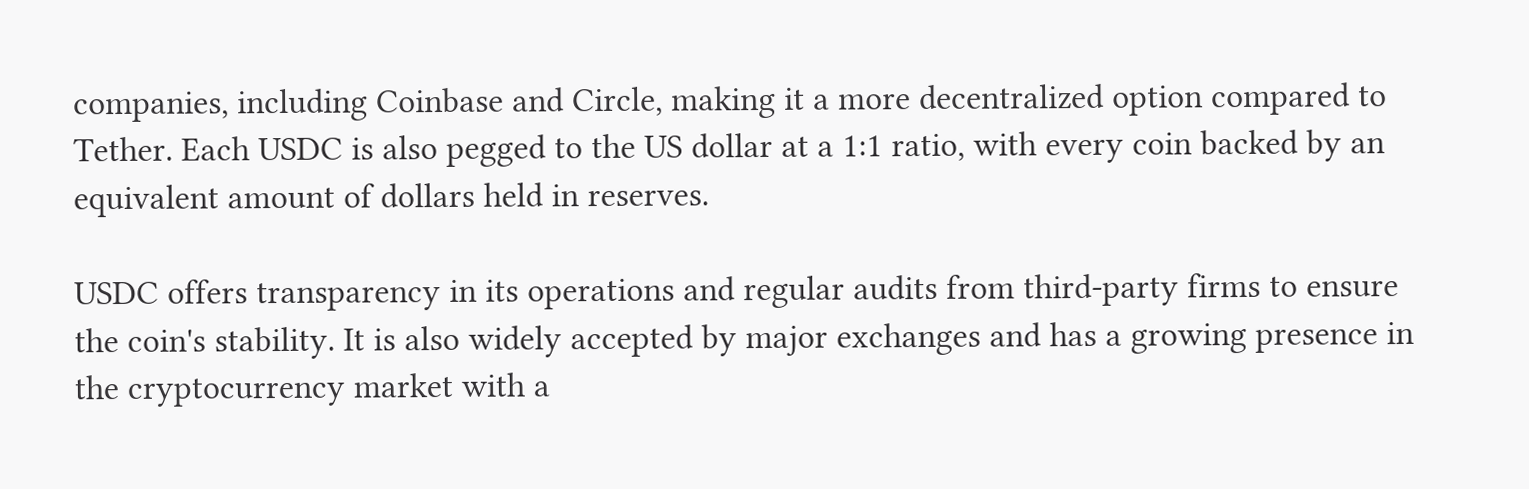companies, including Coinbase and Circle, making it a more decentralized option compared to Tether. Each USDC is also pegged to the US dollar at a 1:1 ratio, with every coin backed by an equivalent amount of dollars held in reserves.

USDC offers transparency in its operations and regular audits from third-party firms to ensure the coin's stability. It is also widely accepted by major exchanges and has a growing presence in the cryptocurrency market with a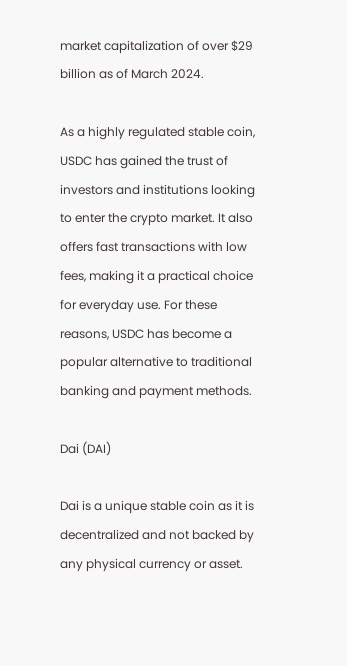market capitalization of over $29 billion as of March 2024.

As a highly regulated stable coin, USDC has gained the trust of investors and institutions looking to enter the crypto market. It also offers fast transactions with low fees, making it a practical choice for everyday use. For these reasons, USDC has become a popular alternative to traditional banking and payment methods.

Dai (DAI)

Dai is a unique stable coin as it is decentralized and not backed by any physical currency or asset.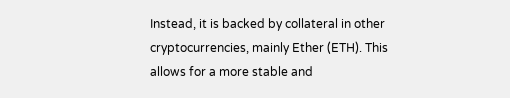Instead, it is backed by collateral in other cryptocurrencies, mainly Ether (ETH). This allows for a more stable and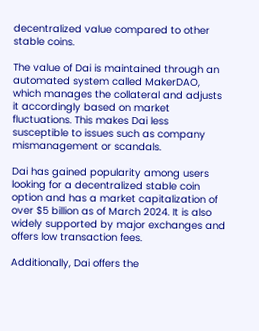decentralized value compared to other stable coins.

The value of Dai is maintained through an automated system called MakerDAO, which manages the collateral and adjusts it accordingly based on market fluctuations. This makes Dai less susceptible to issues such as company mismanagement or scandals.

Dai has gained popularity among users looking for a decentralized stable coin option and has a market capitalization of over $5 billion as of March 2024. It is also widely supported by major exchanges and offers low transaction fees.

Additionally, Dai offers the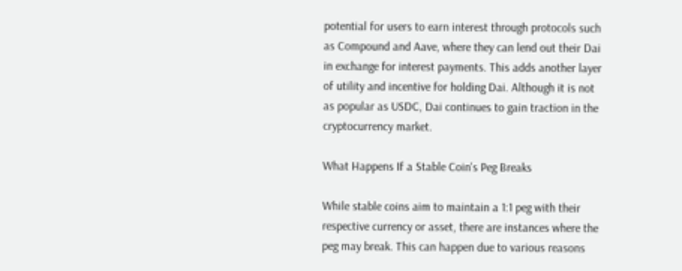potential for users to earn interest through protocols such as Compound and Aave, where they can lend out their Dai in exchange for interest payments. This adds another layer of utility and incentive for holding Dai. Although it is not as popular as USDC, Dai continues to gain traction in the cryptocurrency market.

What Happens If a Stable Coin's Peg Breaks

While stable coins aim to maintain a 1:1 peg with their respective currency or asset, there are instances where the peg may break. This can happen due to various reasons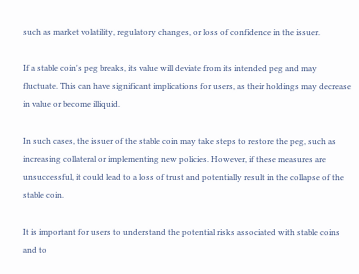such as market volatility, regulatory changes, or loss of confidence in the issuer.

If a stable coin's peg breaks, its value will deviate from its intended peg and may fluctuate. This can have significant implications for users, as their holdings may decrease in value or become illiquid.

In such cases, the issuer of the stable coin may take steps to restore the peg, such as increasing collateral or implementing new policies. However, if these measures are unsuccessful, it could lead to a loss of trust and potentially result in the collapse of the stable coin.

It is important for users to understand the potential risks associated with stable coins and to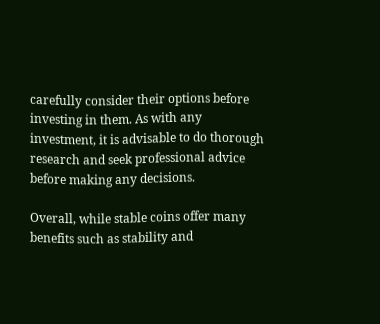carefully consider their options before investing in them. As with any investment, it is advisable to do thorough research and seek professional advice before making any decisions.

Overall, while stable coins offer many benefits such as stability and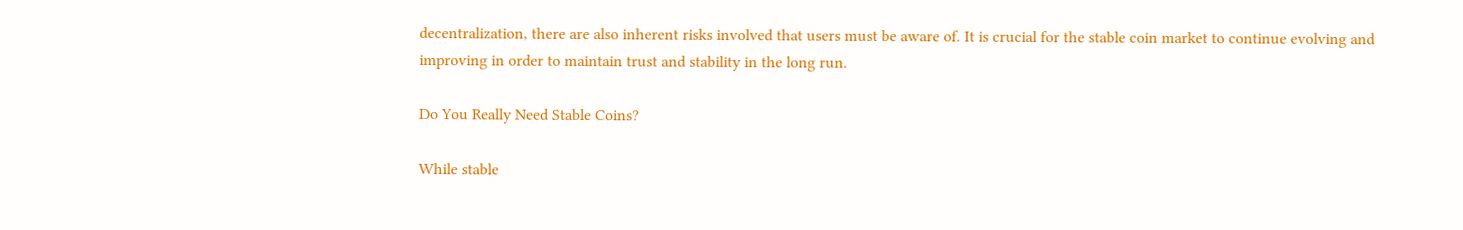decentralization, there are also inherent risks involved that users must be aware of. It is crucial for the stable coin market to continue evolving and improving in order to maintain trust and stability in the long run.

Do You Really Need Stable Coins?

While stable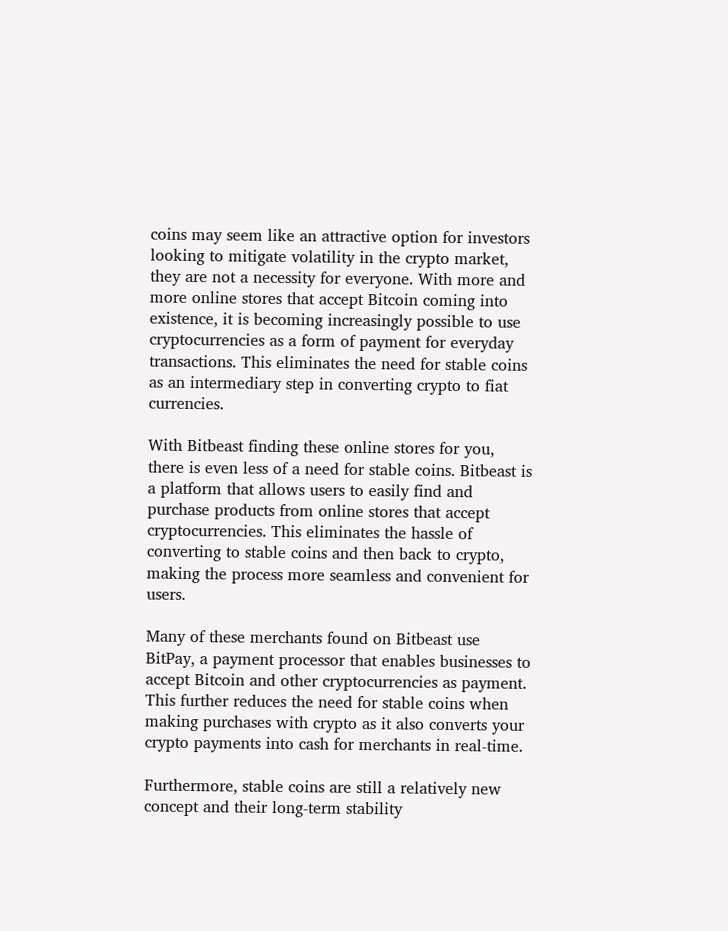coins may seem like an attractive option for investors looking to mitigate volatility in the crypto market, they are not a necessity for everyone. With more and more online stores that accept Bitcoin coming into existence, it is becoming increasingly possible to use cryptocurrencies as a form of payment for everyday transactions. This eliminates the need for stable coins as an intermediary step in converting crypto to fiat currencies.

With Bitbeast finding these online stores for you, there is even less of a need for stable coins. Bitbeast is a platform that allows users to easily find and purchase products from online stores that accept cryptocurrencies. This eliminates the hassle of converting to stable coins and then back to crypto, making the process more seamless and convenient for users.

Many of these merchants found on Bitbeast use BitPay, a payment processor that enables businesses to accept Bitcoin and other cryptocurrencies as payment. This further reduces the need for stable coins when making purchases with crypto as it also converts your crypto payments into cash for merchants in real-time.

Furthermore, stable coins are still a relatively new concept and their long-term stability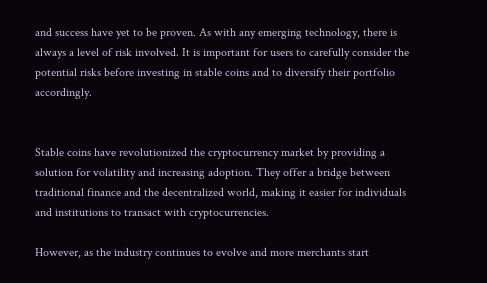and success have yet to be proven. As with any emerging technology, there is always a level of risk involved. It is important for users to carefully consider the potential risks before investing in stable coins and to diversify their portfolio accordingly.


Stable coins have revolutionized the cryptocurrency market by providing a solution for volatility and increasing adoption. They offer a bridge between traditional finance and the decentralized world, making it easier for individuals and institutions to transact with cryptocurrencies.

However, as the industry continues to evolve and more merchants start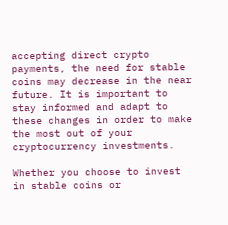accepting direct crypto payments, the need for stable coins may decrease in the near future. It is important to stay informed and adapt to these changes in order to make the most out of your cryptocurrency investments.

Whether you choose to invest in stable coins or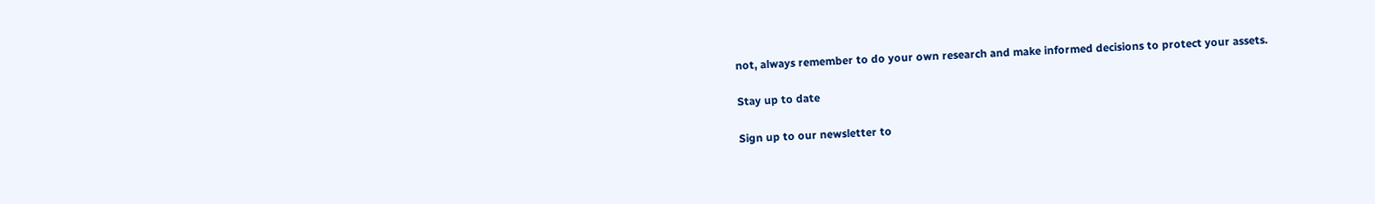not, always remember to do your own research and make informed decisions to protect your assets.

Stay up to date

Sign up to our newsletter to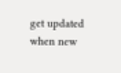get updated when new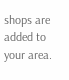shops are added to your area.